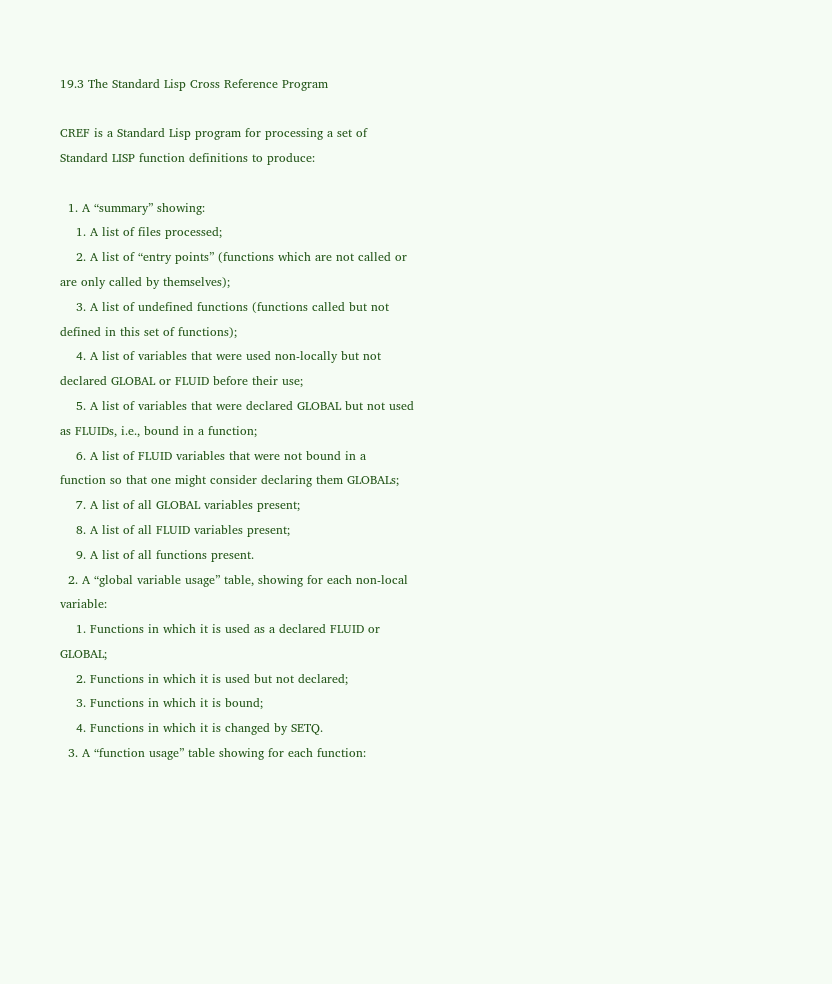19.3 The Standard Lisp Cross Reference Program

CREF is a Standard Lisp program for processing a set of Standard LISP function definitions to produce:

  1. A “summary” showing:
    1. A list of files processed;
    2. A list of “entry points” (functions which are not called or are only called by themselves);
    3. A list of undefined functions (functions called but not defined in this set of functions);
    4. A list of variables that were used non-locally but not declared GLOBAL or FLUID before their use;
    5. A list of variables that were declared GLOBAL but not used as FLUIDs, i.e., bound in a function;
    6. A list of FLUID variables that were not bound in a function so that one might consider declaring them GLOBALs;
    7. A list of all GLOBAL variables present;
    8. A list of all FLUID variables present;
    9. A list of all functions present.
  2. A “global variable usage” table, showing for each non-local variable:
    1. Functions in which it is used as a declared FLUID or GLOBAL;
    2. Functions in which it is used but not declared;
    3. Functions in which it is bound;
    4. Functions in which it is changed by SETQ.
  3. A “function usage” table showing for each function: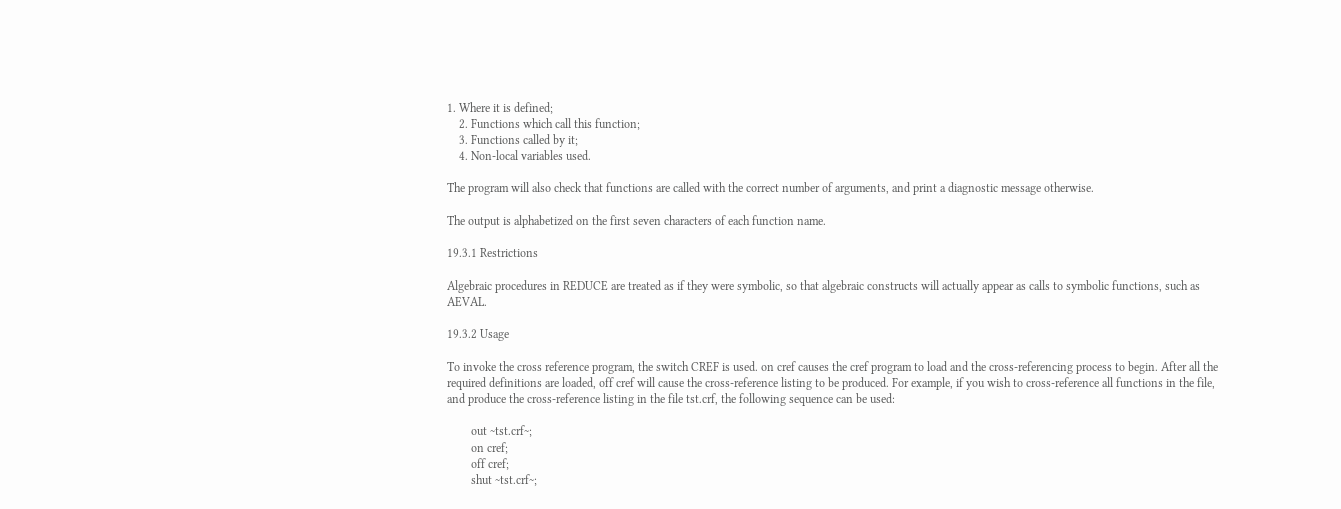1. Where it is defined;
    2. Functions which call this function;
    3. Functions called by it;
    4. Non-local variables used.

The program will also check that functions are called with the correct number of arguments, and print a diagnostic message otherwise.

The output is alphabetized on the first seven characters of each function name.

19.3.1 Restrictions

Algebraic procedures in REDUCE are treated as if they were symbolic, so that algebraic constructs will actually appear as calls to symbolic functions, such as AEVAL.

19.3.2 Usage

To invoke the cross reference program, the switch CREF is used. on cref causes the cref program to load and the cross-referencing process to begin. After all the required definitions are loaded, off cref will cause the cross-reference listing to be produced. For example, if you wish to cross-reference all functions in the file, and produce the cross-reference listing in the file tst.crf, the following sequence can be used:

        out ~tst.crf~;
        on cref;
        off cref;
        shut ~tst.crf~;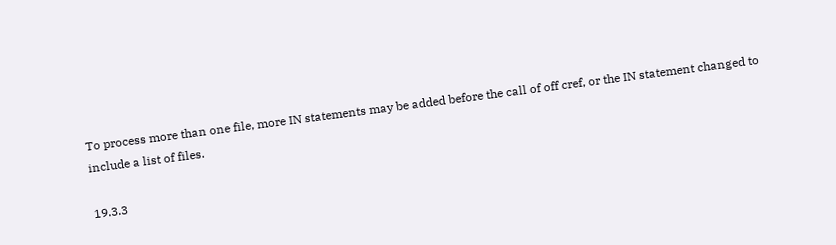To process more than one file, more IN statements may be added before the call of off cref, or the IN statement changed to include a list of files.

19.3.3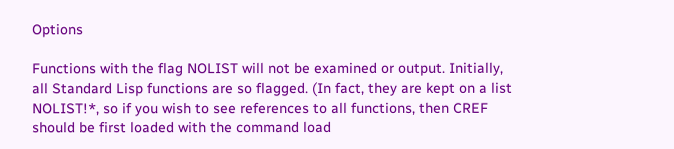Options

Functions with the flag NOLIST will not be examined or output. Initially, all Standard Lisp functions are so flagged. (In fact, they are kept on a list NOLIST!*, so if you wish to see references to all functions, then CREF should be first loaded with the command load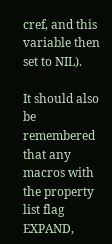cref, and this variable then set to NIL).

It should also be remembered that any macros with the property list flag EXPAND,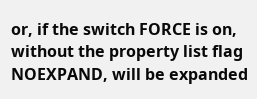or, if the switch FORCE is on, without the property list flag NOEXPAND, will be expanded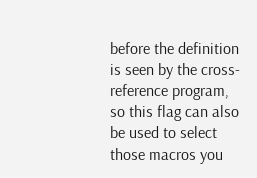before the definition is seen by the cross-reference program, so this flag can also be used to select those macros you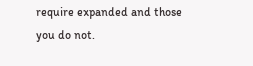require expanded and those you do not.